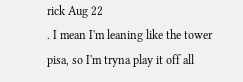rick Aug 22
. I mean I'm leaning like the tower pisa, so I'm tryna play it off all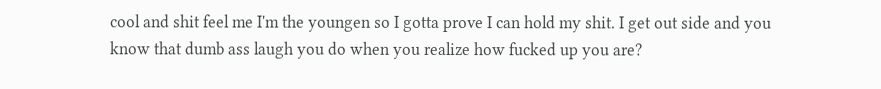cool and shit feel me I'm the youngen so I gotta prove I can hold my shit. I get out side and you know that dumb ass laugh you do when you realize how fucked up you are?